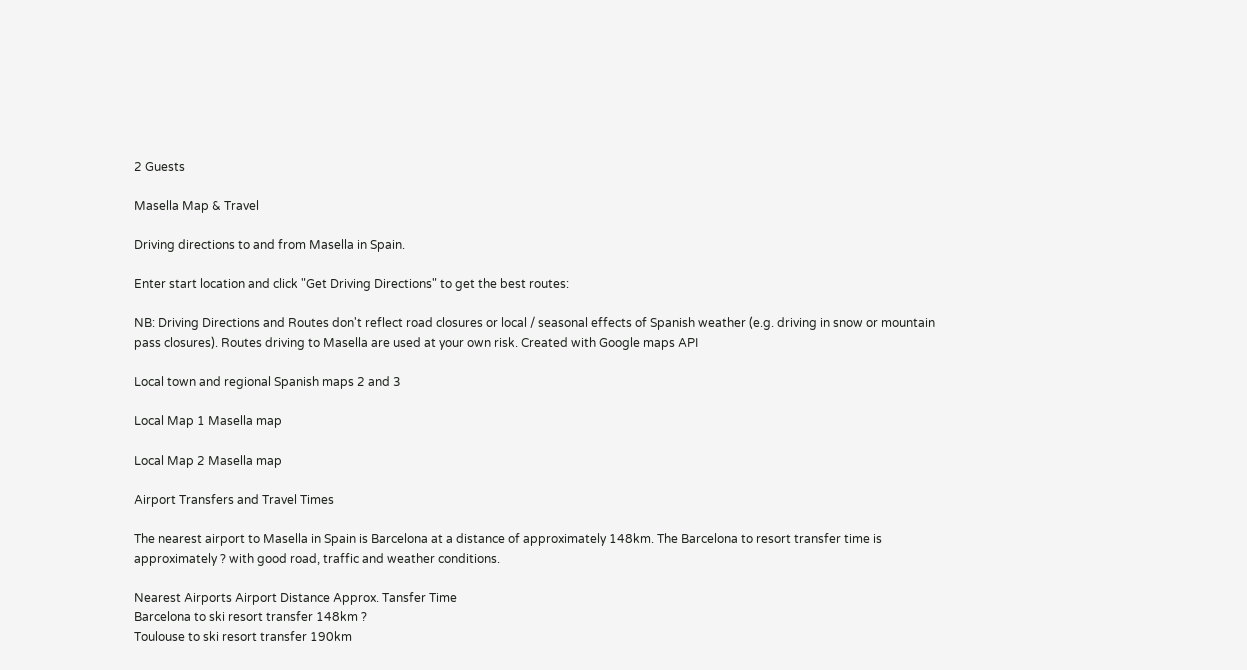2 Guests

Masella Map & Travel

Driving directions to and from Masella in Spain.

Enter start location and click "Get Driving Directions" to get the best routes:

NB: Driving Directions and Routes don't reflect road closures or local / seasonal effects of Spanish weather (e.g. driving in snow or mountain pass closures). Routes driving to Masella are used at your own risk. Created with Google maps API

Local town and regional Spanish maps 2 and 3

Local Map 1 Masella map

Local Map 2 Masella map

Airport Transfers and Travel Times

The nearest airport to Masella in Spain is Barcelona at a distance of approximately 148km. The Barcelona to resort transfer time is approximately ? with good road, traffic and weather conditions.

Nearest Airports Airport Distance Approx. Tansfer Time
Barcelona to ski resort transfer 148km ?
Toulouse to ski resort transfer 190km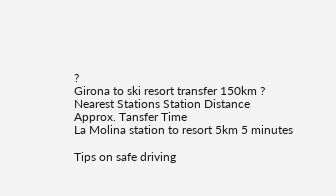?
Girona to ski resort transfer 150km ?
Nearest Stations Station Distance Approx. Tansfer Time
La Molina station to resort 5km 5 minutes

Tips on safe driving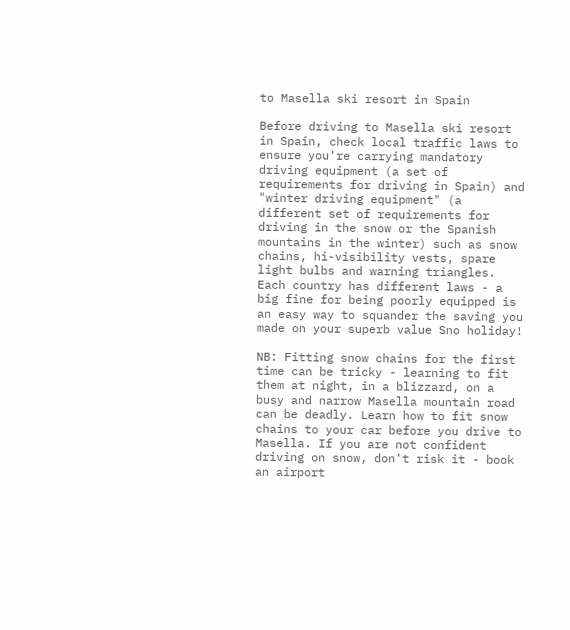to Masella ski resort in Spain

Before driving to Masella ski resort in Spain, check local traffic laws to ensure you're carrying mandatory driving equipment (a set of requirements for driving in Spain) and "winter driving equipment" (a different set of requirements for driving in the snow or the Spanish mountains in the winter) such as snow chains, hi-visibility vests, spare light bulbs and warning triangles. Each country has different laws - a big fine for being poorly equipped is an easy way to squander the saving you made on your superb value Sno holiday!

NB: Fitting snow chains for the first time can be tricky - learning to fit them at night, in a blizzard, on a busy and narrow Masella mountain road can be deadly. Learn how to fit snow chains to your car before you drive to Masella. If you are not confident driving on snow, don't risk it - book an airport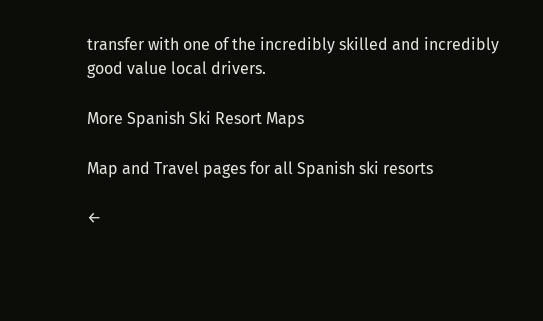transfer with one of the incredibly skilled and incredibly good value local drivers.

More Spanish Ski Resort Maps

Map and Travel pages for all Spanish ski resorts

←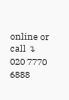online or call ↴
020 7770 6888